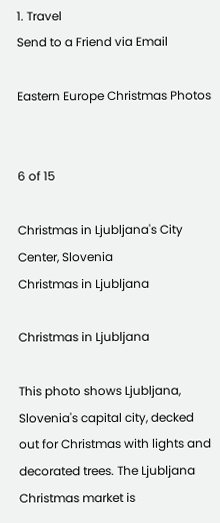1. Travel
Send to a Friend via Email

Eastern Europe Christmas Photos


6 of 15

Christmas in Ljubljana's City Center, Slovenia
Christmas in Ljubljana

Christmas in Ljubljana

This photo shows Ljubljana, Slovenia's capital city, decked out for Christmas with lights and decorated trees. The Ljubljana Christmas market is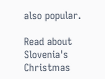also popular.

Read about Slovenia's Christmas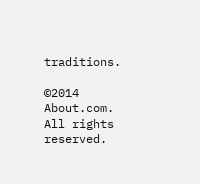traditions.

©2014 About.com. All rights reserved.